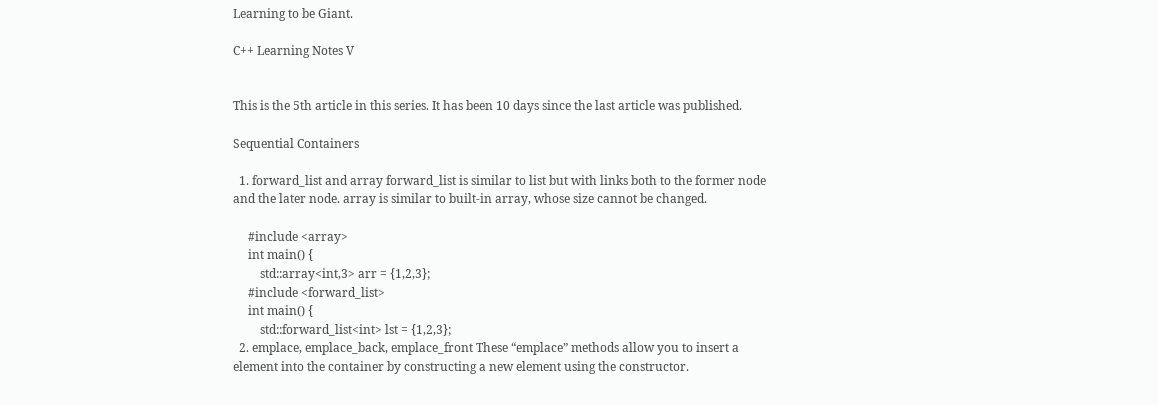Learning to be Giant.

C++ Learning Notes V


This is the 5th article in this series. It has been 10 days since the last article was published.

Sequential Containers

  1. forward_list and array forward_list is similar to list but with links both to the former node and the later node. array is similar to built-in array, whose size cannot be changed.

     #include <array>
     int main() {
         std::array<int,3> arr = {1,2,3};
     #include <forward_list>
     int main() {
         std::forward_list<int> lst = {1,2,3};
  2. emplace, emplace_back, emplace_front These “emplace” methods allow you to insert a element into the container by constructing a new element using the constructor.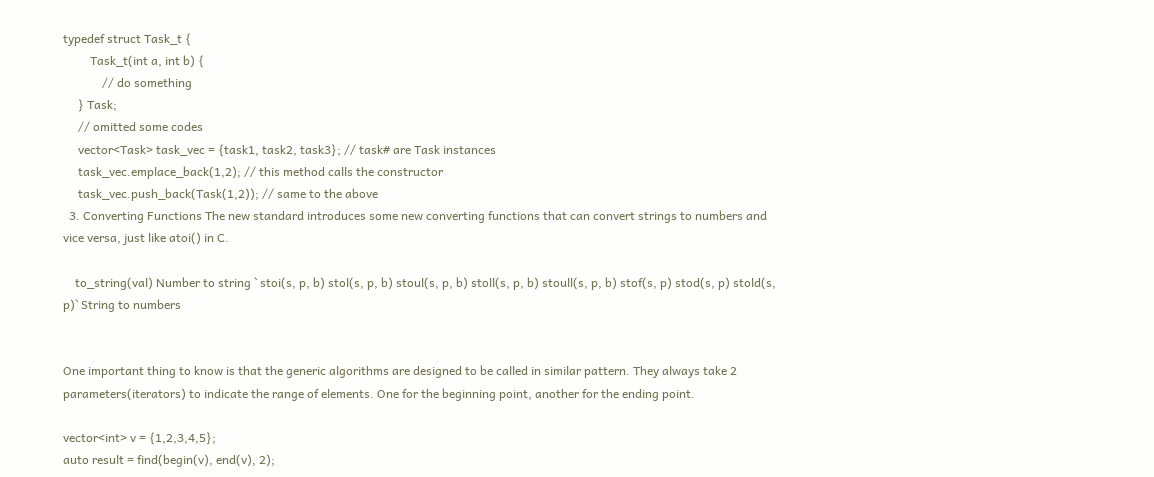typedef struct Task_t {
         Task_t(int a, int b) {
             // do something
     } Task;
     // omitted some codes
     vector<Task> task_vec = {task1, task2, task3}; // task# are Task instances
     task_vec.emplace_back(1,2); // this method calls the constructor
     task_vec.push_back(Task(1,2)); // same to the above
  3. Converting Functions The new standard introduces some new converting functions that can convert strings to numbers and vice versa, just like atoi() in C.

    to_string(val) Number to string ` stoi(s, p, b) stol(s, p, b) stoul(s, p, b) stoll(s, p, b) stoull(s, p, b) stof(s, p) stod(s, p) stold(s, p)` String to numbers


One important thing to know is that the generic algorithms are designed to be called in similar pattern. They always take 2 parameters(iterators) to indicate the range of elements. One for the beginning point, another for the ending point.

vector<int> v = {1,2,3,4,5};
auto result = find(begin(v), end(v), 2);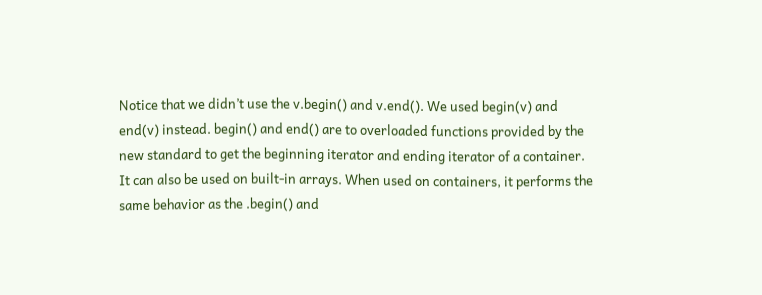Notice that we didn’t use the v.begin() and v.end(). We used begin(v) and end(v) instead. begin() and end() are to overloaded functions provided by the new standard to get the beginning iterator and ending iterator of a container. It can also be used on built-in arrays. When used on containers, it performs the same behavior as the .begin() and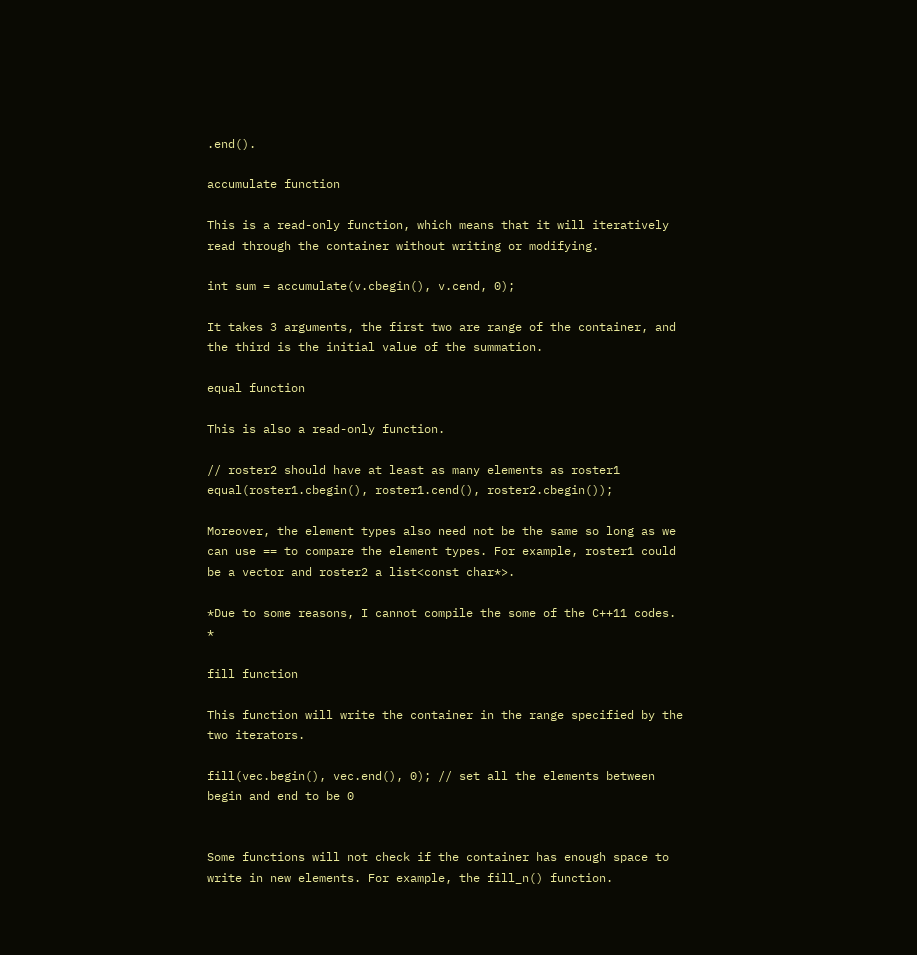.end().

accumulate function

This is a read-only function, which means that it will iteratively read through the container without writing or modifying.

int sum = accumulate(v.cbegin(), v.cend, 0);

It takes 3 arguments, the first two are range of the container, and the third is the initial value of the summation.

equal function

This is also a read-only function.

// roster2 should have at least as many elements as roster1
equal(roster1.cbegin(), roster1.cend(), roster2.cbegin());

Moreover, the element types also need not be the same so long as we can use == to compare the element types. For example, roster1 could be a vector and roster2 a list<const char*>.

*Due to some reasons, I cannot compile the some of the C++11 codes. *

fill function

This function will write the container in the range specified by the two iterators.

fill(vec.begin(), vec.end(), 0); // set all the elements between begin and end to be 0


Some functions will not check if the container has enough space to write in new elements. For example, the fill_n() function.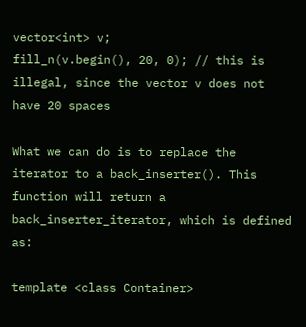vector<int> v;
fill_n(v.begin(), 20, 0); // this is illegal, since the vector v does not have 20 spaces

What we can do is to replace the iterator to a back_inserter(). This function will return a back_inserter_iterator, which is defined as:

template <class Container>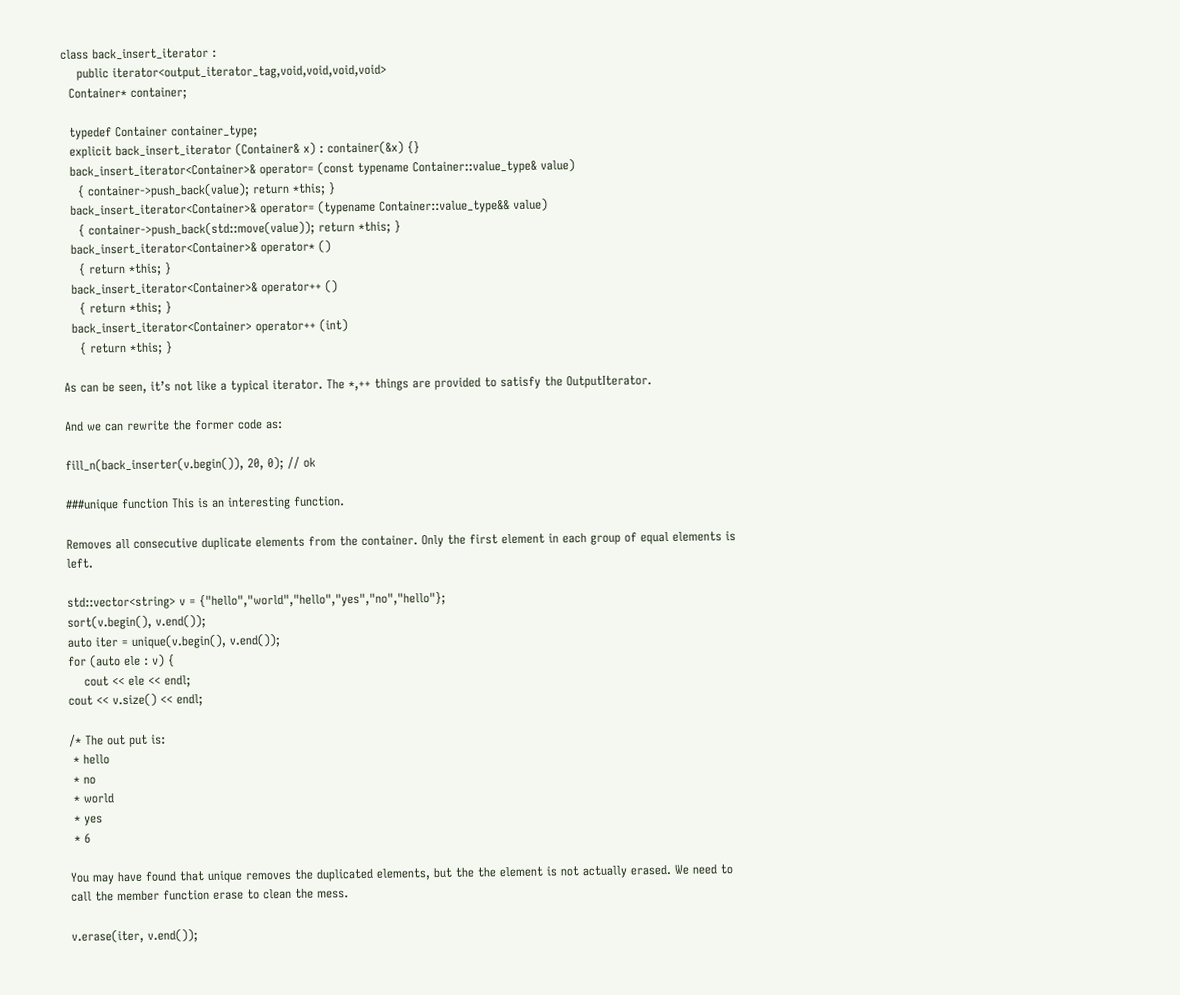class back_insert_iterator :
    public iterator<output_iterator_tag,void,void,void,void>
  Container* container;

  typedef Container container_type;
  explicit back_insert_iterator (Container& x) : container(&x) {}
  back_insert_iterator<Container>& operator= (const typename Container::value_type& value)
    { container->push_back(value); return *this; }
  back_insert_iterator<Container>& operator= (typename Container::value_type&& value)
    { container->push_back(std::move(value)); return *this; }
  back_insert_iterator<Container>& operator* ()
    { return *this; }
  back_insert_iterator<Container>& operator++ ()
    { return *this; }
  back_insert_iterator<Container> operator++ (int)
    { return *this; }

As can be seen, it’s not like a typical iterator. The *,++ things are provided to satisfy the OutputIterator.

And we can rewrite the former code as:

fill_n(back_inserter(v.begin()), 20, 0); // ok

###unique function This is an interesting function.

Removes all consecutive duplicate elements from the container. Only the first element in each group of equal elements is left.

std::vector<string> v = {"hello","world","hello","yes","no","hello"};
sort(v.begin(), v.end());
auto iter = unique(v.begin(), v.end());
for (auto ele : v) {
    cout << ele << endl;
cout << v.size() << endl;

/* The out put is:
 * hello
 * no
 * world
 * yes
 * 6

You may have found that unique removes the duplicated elements, but the the element is not actually erased. We need to call the member function erase to clean the mess.

v.erase(iter, v.end());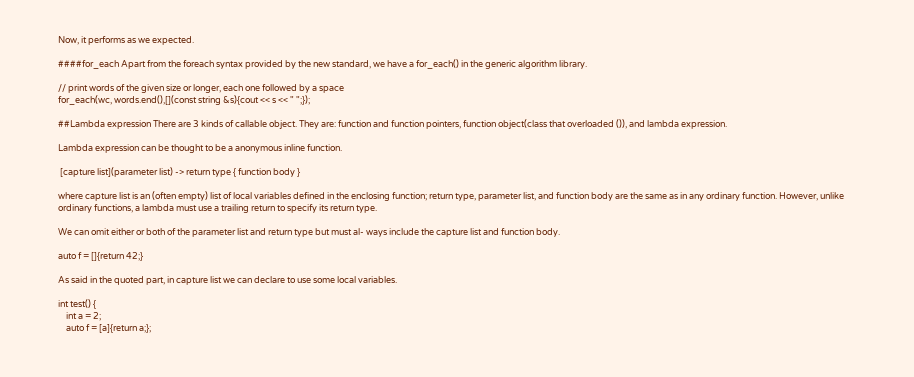Now, it performs as we expected.

####for_each Apart from the foreach syntax provided by the new standard, we have a for_each() in the generic algorithm library.

// print words of the given size or longer, each one followed by a space
for_each(wc, words.end(),[](const string &s){cout << s << " ";});

##Lambda expression There are 3 kinds of callable object. They are: function and function pointers, function object(class that overloaded ()), and lambda expression.

Lambda expression can be thought to be a anonymous inline function.

 [capture list](parameter list) -> return type { function body }

where capture list is an (often empty) list of local variables defined in the enclosing function; return type, parameter list, and function body are the same as in any ordinary function. However, unlike ordinary functions, a lambda must use a trailing return to specify its return type.

We can omit either or both of the parameter list and return type but must al- ways include the capture list and function body.

auto f = []{return 42;}

As said in the quoted part, in capture list we can declare to use some local variables.

int test() {
    int a = 2;
    auto f = [a]{return a;};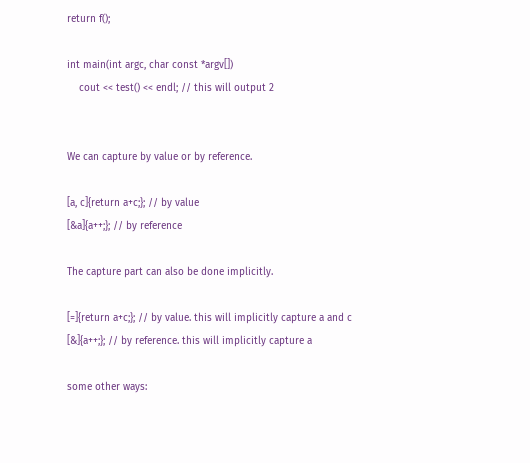return f();

int main(int argc, char const *argv[])
    cout << test() << endl; // this will output 2


We can capture by value or by reference.

[a, c]{return a+c;}; // by value
[&a]{a++;}; // by reference

The capture part can also be done implicitly.

[=]{return a+c;}; // by value. this will implicitly capture a and c
[&]{a++;}; // by reference. this will implicitly capture a

some other ways: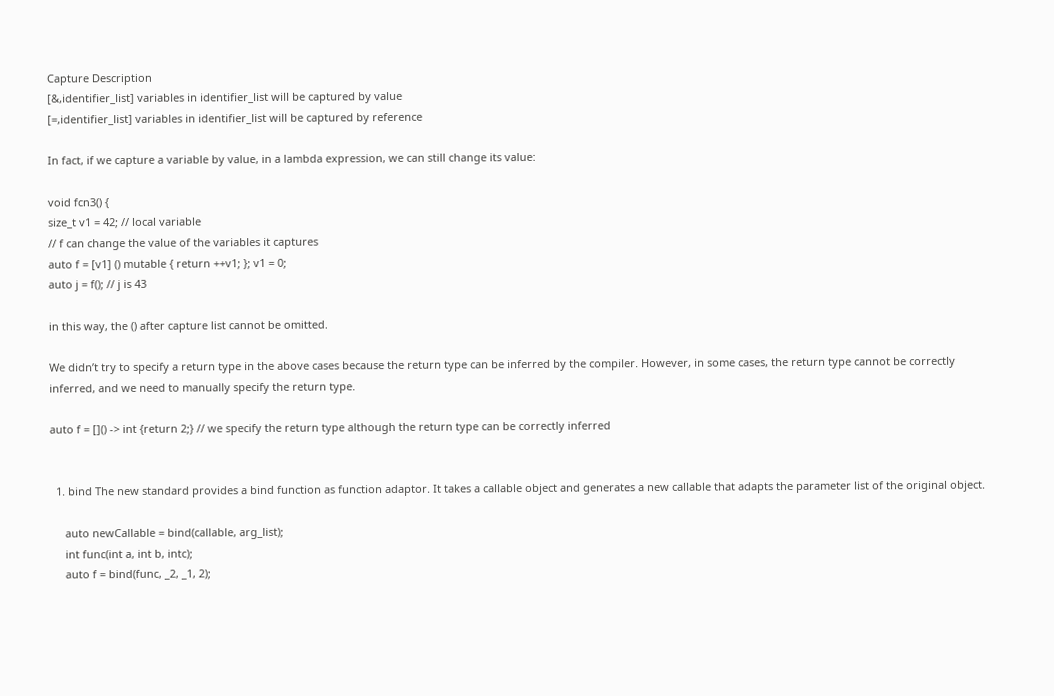Capture Description
[&,identifier_list] variables in identifier_list will be captured by value
[=,identifier_list] variables in identifier_list will be captured by reference

In fact, if we capture a variable by value, in a lambda expression, we can still change its value:

void fcn3() {
size_t v1 = 42; // local variable
// f can change the value of the variables it captures
auto f = [v1] () mutable { return ++v1; }; v1 = 0;
auto j = f(); // j is 43

in this way, the () after capture list cannot be omitted.

We didn’t try to specify a return type in the above cases because the return type can be inferred by the compiler. However, in some cases, the return type cannot be correctly inferred, and we need to manually specify the return type.

auto f = []() -> int {return 2;} // we specify the return type although the return type can be correctly inferred


  1. bind The new standard provides a bind function as function adaptor. It takes a callable object and generates a new callable that adapts the parameter list of the original object.

     auto newCallable = bind(callable, arg_list);
     int func(int a, int b, intc);
     auto f = bind(func, _2, _1, 2);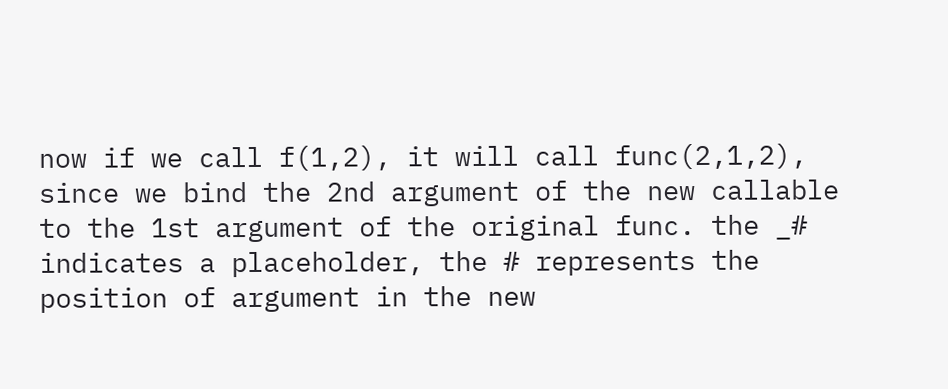now if we call f(1,2), it will call func(2,1,2), since we bind the 2nd argument of the new callable to the 1st argument of the original func. the _# indicates a placeholder, the # represents the position of argument in the new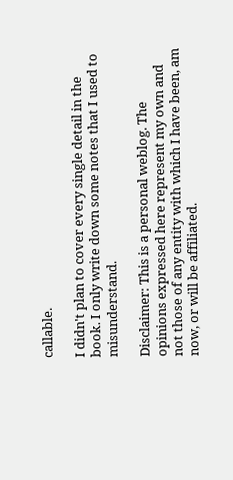callable.

I didn't plan to cover every single detail in the book. I only write down some notes that I used to misunderstand.

Disclaimer: This is a personal weblog. The opinions expressed here represent my own and not those of any entity with which I have been, am now, or will be affiliated.